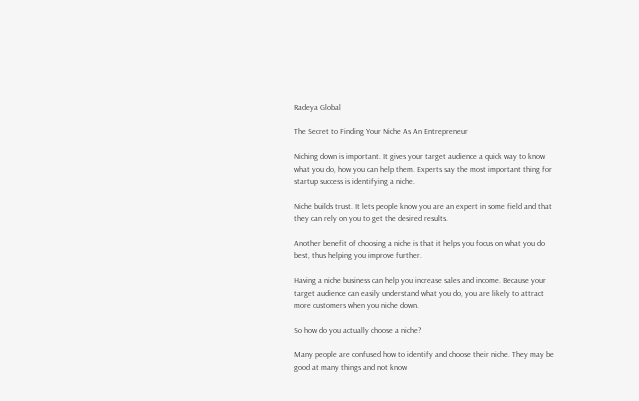Radeya Global

The Secret to Finding Your Niche As An Entrepreneur

Niching down is important. It gives your target audience a quick way to know what you do, how you can help them. Experts say the most important thing for startup success is identifying a niche.

Niche builds trust. It lets people know you are an expert in some field and that they can rely on you to get the desired results.

Another benefit of choosing a niche is that it helps you focus on what you do best, thus helping you improve further.

Having a niche business can help you increase sales and income. Because your target audience can easily understand what you do, you are likely to attract more customers when you niche down.

So how do you actually choose a niche?

Many people are confused how to identify and choose their niche. They may be good at many things and not know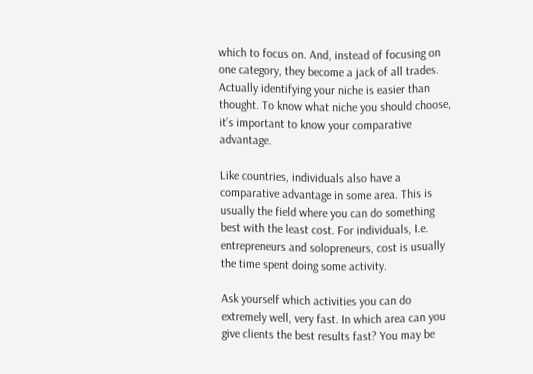which to focus on. And, instead of focusing on one category, they become a jack of all trades. Actually identifying your niche is easier than thought. To know what niche you should choose, it’s important to know your comparative advantage.

Like countries, individuals also have a comparative advantage in some area. This is usually the field where you can do something best with the least cost. For individuals, I.e. entrepreneurs and solopreneurs, cost is usually the time spent doing some activity.

Ask yourself which activities you can do extremely well, very fast. In which area can you give clients the best results fast? You may be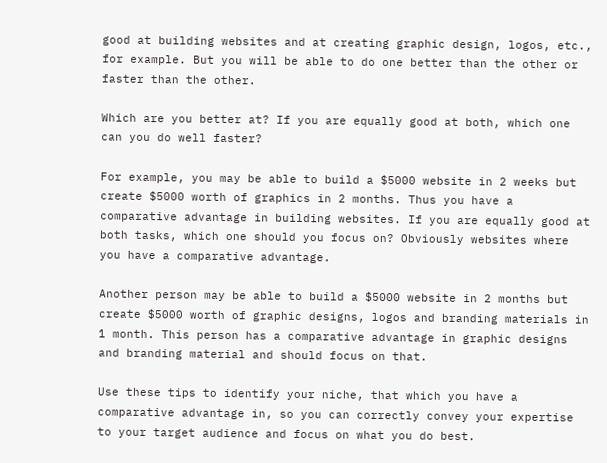good at building websites and at creating graphic design, logos, etc., for example. But you will be able to do one better than the other or faster than the other.

Which are you better at? If you are equally good at both, which one can you do well faster?

For example, you may be able to build a $5000 website in 2 weeks but create $5000 worth of graphics in 2 months. Thus you have a comparative advantage in building websites. If you are equally good at both tasks, which one should you focus on? Obviously websites where you have a comparative advantage.

Another person may be able to build a $5000 website in 2 months but create $5000 worth of graphic designs, logos and branding materials in 1 month. This person has a comparative advantage in graphic designs and branding material and should focus on that.

Use these tips to identify your niche, that which you have a comparative advantage in, so you can correctly convey your expertise to your target audience and focus on what you do best.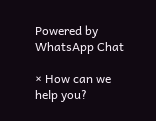Powered by WhatsApp Chat

× How can we help you?